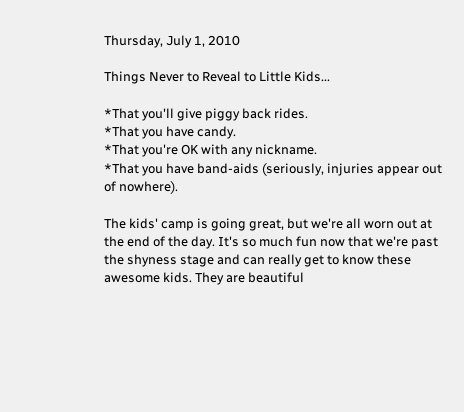Thursday, July 1, 2010

Things Never to Reveal to Little Kids...

*That you'll give piggy back rides.
*That you have candy.
*That you're OK with any nickname.
*That you have band-aids (seriously, injuries appear out of nowhere).

The kids' camp is going great, but we're all worn out at the end of the day. It's so much fun now that we're past the shyness stage and can really get to know these awesome kids. They are beautiful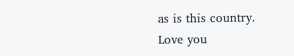as is this country. Love you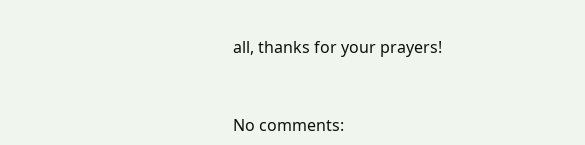all, thanks for your prayers!


No comments: